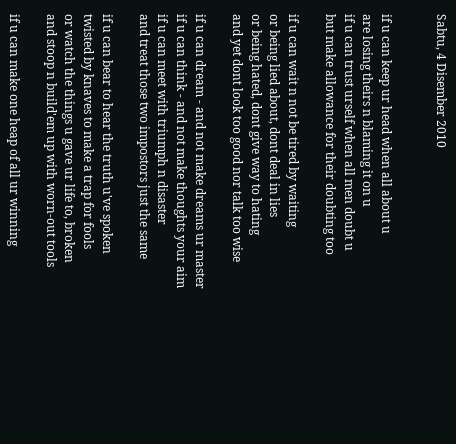Sabtu, 4 Disember 2010


if u can keep ur head when all about u
are losing theirs n blaming it on u
if u can trust urself when all men doubt u
but make allowance for their doubting too

if u can wait n not be tired by waiting
or being lied about, dont deal in lies
or being hated, dont give way to hating
and yet dont look too good nor talk too wise

if u can dream - and not make dreams ur master
if u can think - and not make thoughts your aim
if u can meet with triumph n disaster
and treat those two impostors just the same

if u can bear to hear the truth u've spoken
twisted by knaves to make a trap for fools
or watch the things u gave ur life to, broken
and stoop n build'em up with worn-out tools

if u can make one heap of all ur winning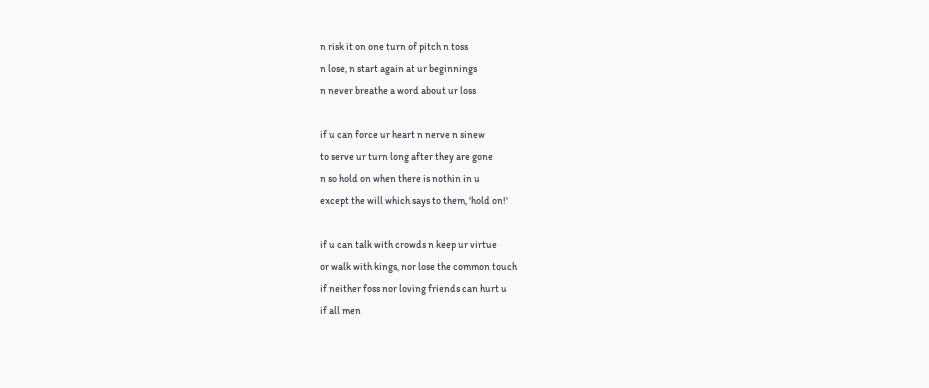n risk it on one turn of pitch n toss
n lose, n start again at ur beginnings
n never breathe a word about ur loss

if u can force ur heart n nerve n sinew
to serve ur turn long after they are gone
n so hold on when there is nothin in u
except the will which says to them, 'hold on!'

if u can talk with crowds n keep ur virtue
or walk with kings, nor lose the common touch
if neither foss nor loving friends can hurt u
if all men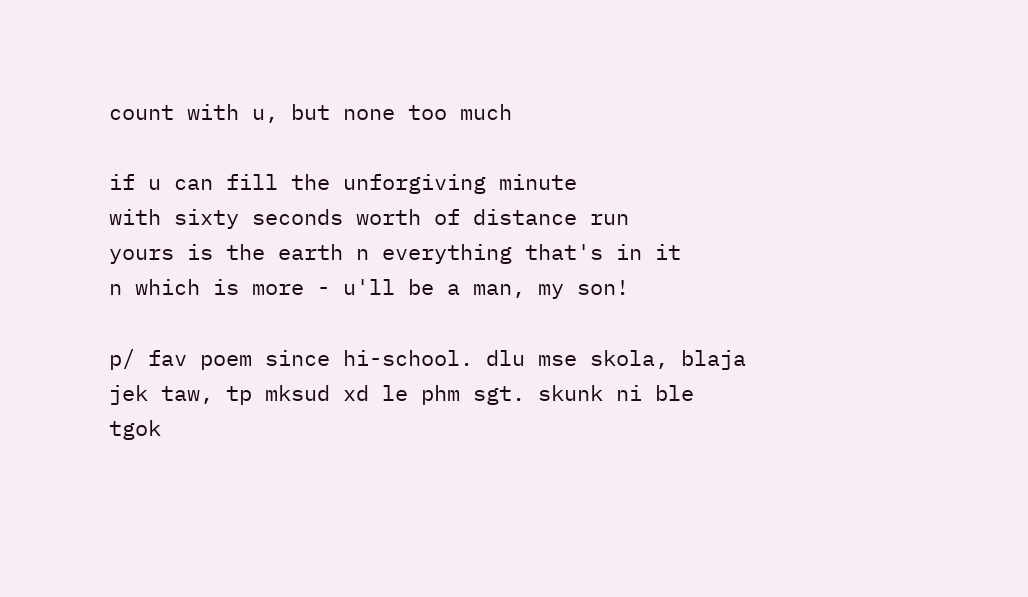count with u, but none too much

if u can fill the unforgiving minute
with sixty seconds worth of distance run
yours is the earth n everything that's in it
n which is more - u'll be a man, my son!

p/ fav poem since hi-school. dlu mse skola, blaja jek taw, tp mksud xd le phm sgt. skunk ni ble tgok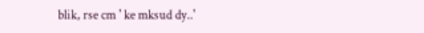blik, rse cm ' ke mksud dy..'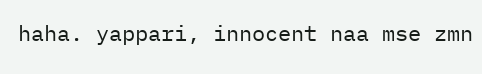haha. yappari, innocent naa mse zmn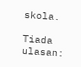skola.

Tiada ulasan: